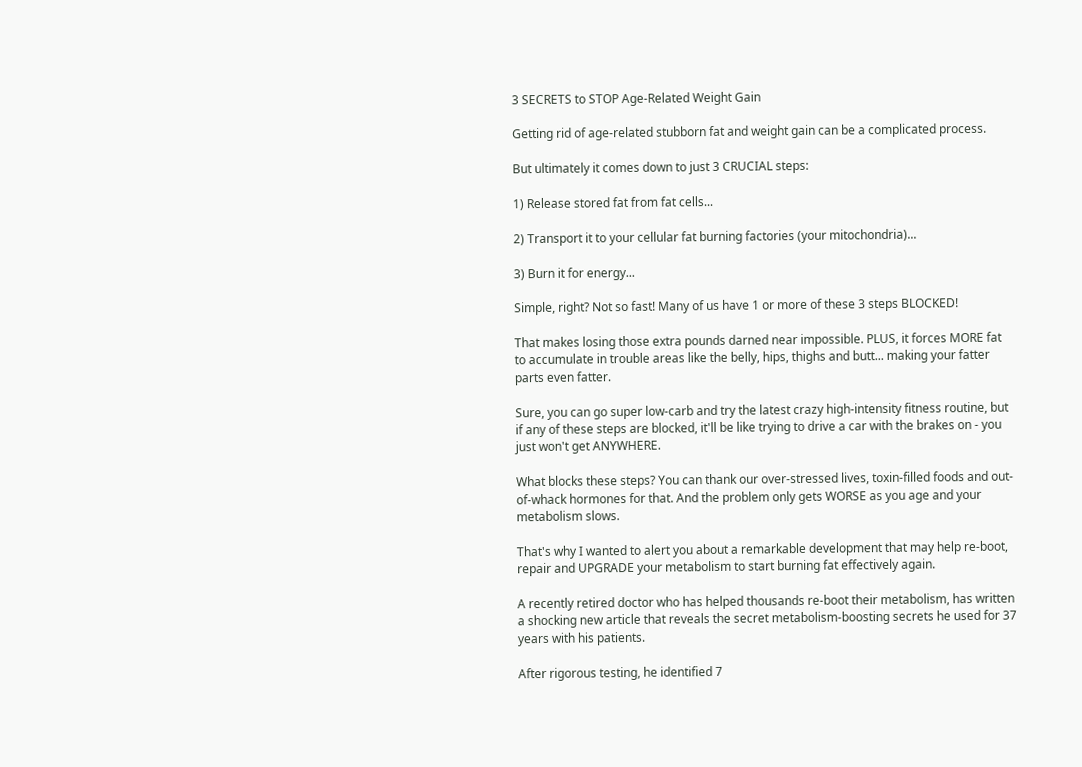3 SECRETS to STOP Age-Related Weight Gain

Getting rid of age-related stubborn fat and weight gain can be a complicated process.

But ultimately it comes down to just 3 CRUCIAL steps:

1) Release stored fat from fat cells...

2) Transport it to your cellular fat burning factories (your mitochondria)...

3) Burn it for energy...

Simple, right? Not so fast! Many of us have 1 or more of these 3 steps BLOCKED!

That makes losing those extra pounds darned near impossible. PLUS, it forces MORE fat to accumulate in trouble areas like the belly, hips, thighs and butt... making your fatter parts even fatter.

Sure, you can go super low-carb and try the latest crazy high-intensity fitness routine, but if any of these steps are blocked, it'll be like trying to drive a car with the brakes on - you just won't get ANYWHERE.

What blocks these steps? You can thank our over-stressed lives, toxin-filled foods and out-of-whack hormones for that. And the problem only gets WORSE as you age and your metabolism slows.

That's why I wanted to alert you about a remarkable development that may help re-boot, repair and UPGRADE your metabolism to start burning fat effectively again.

A recently retired doctor who has helped thousands re-boot their metabolism, has written a shocking new article that reveals the secret metabolism-boosting secrets he used for 37 years with his patients.

After rigorous testing, he identified 7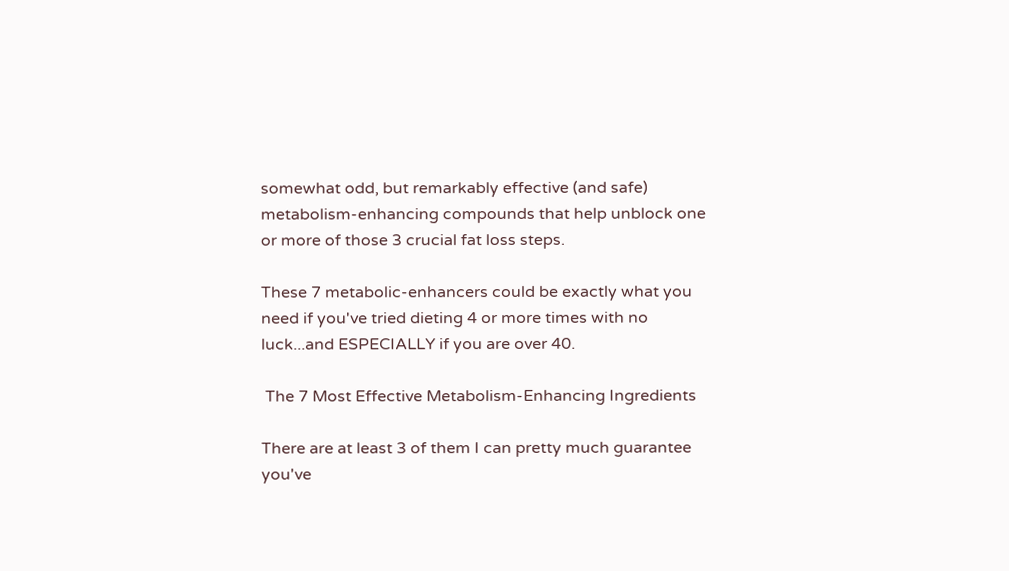somewhat odd, but remarkably effective (and safe) metabolism-enhancing compounds that help unblock one or more of those 3 crucial fat loss steps.

These 7 metabolic-enhancers could be exactly what you need if you've tried dieting 4 or more times with no luck...and ESPECIALLY if you are over 40.

 The 7 Most Effective Metabolism-Enhancing Ingredients

There are at least 3 of them I can pretty much guarantee you've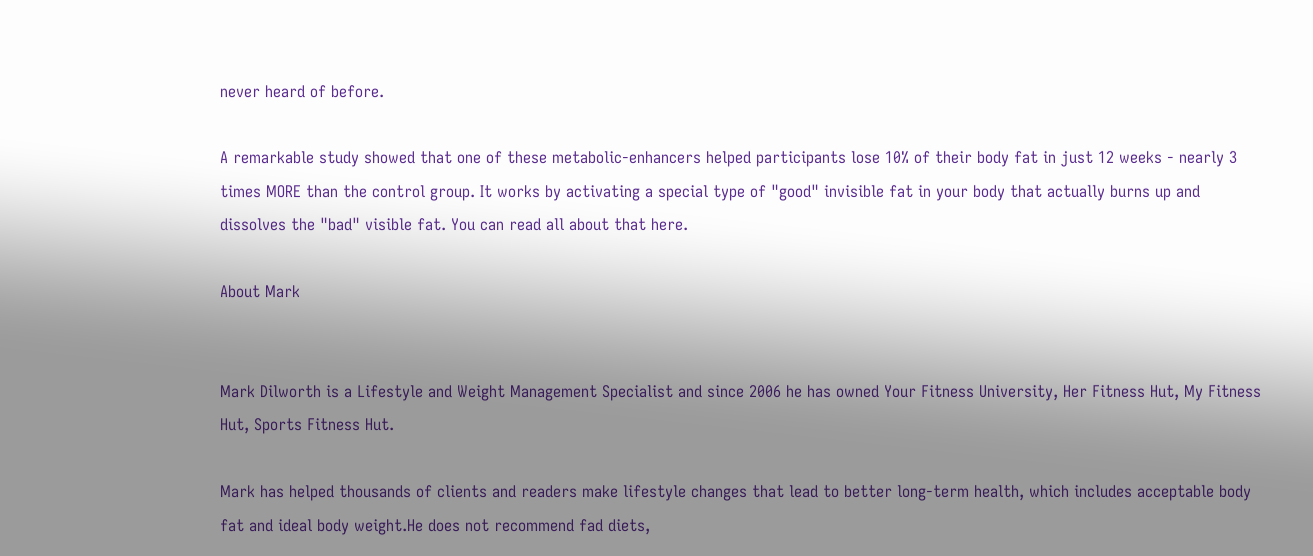never heard of before.

A remarkable study showed that one of these metabolic-enhancers helped participants lose 10% of their body fat in just 12 weeks - nearly 3 times MORE than the control group. It works by activating a special type of "good" invisible fat in your body that actually burns up and dissolves the "bad" visible fat. You can read all about that here.

About Mark


Mark Dilworth is a Lifestyle and Weight Management Specialist and since 2006 he has owned Your Fitness University, Her Fitness Hut, My Fitness Hut, Sports Fitness Hut.

Mark has helped thousands of clients and readers make lifestyle changes that lead to better long-term health, which includes acceptable body fat and ideal body weight.He does not recommend fad diets,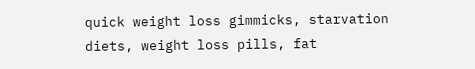quick weight loss gimmicks, starvation diets, weight loss pills, fat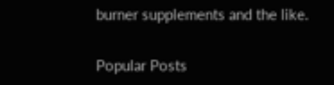burner supplements and the like.

Popular Posts